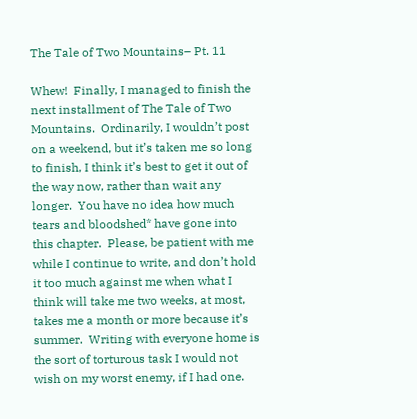The Tale of Two Mountains– Pt. 11

Whew!  Finally, I managed to finish the next installment of The Tale of Two Mountains.  Ordinarily, I wouldn’t post on a weekend, but it’s taken me so long to finish, I think it’s best to get it out of the way now, rather than wait any longer.  You have no idea how much tears and bloodshed* have gone into this chapter.  Please, be patient with me while I continue to write, and don’t hold it too much against me when what I think will take me two weeks, at most, takes me a month or more because it’s summer.  Writing with everyone home is the sort of torturous task I would not wish on my worst enemy, if I had one.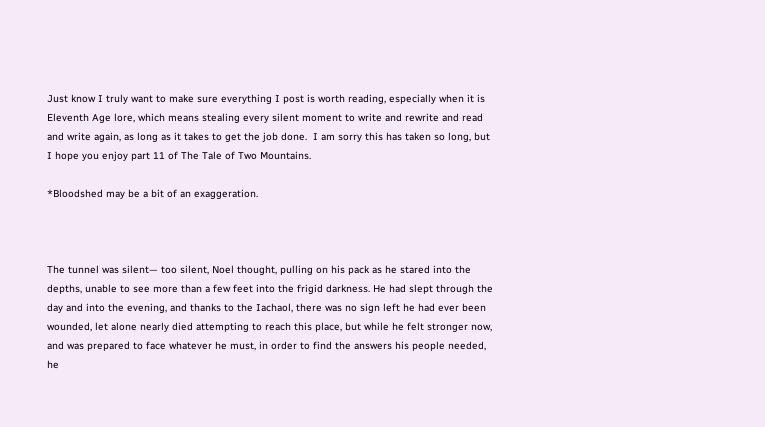Just know I truly want to make sure everything I post is worth reading, especially when it is Eleventh Age lore, which means stealing every silent moment to write and rewrite and read and write again, as long as it takes to get the job done.  I am sorry this has taken so long, but I hope you enjoy part 11 of The Tale of Two Mountains.

*Bloodshed may be a bit of an exaggeration.



The tunnel was silent— too silent, Noel thought, pulling on his pack as he stared into the depths, unable to see more than a few feet into the frigid darkness. He had slept through the day and into the evening, and thanks to the Iachaol, there was no sign left he had ever been wounded, let alone nearly died attempting to reach this place, but while he felt stronger now, and was prepared to face whatever he must, in order to find the answers his people needed, he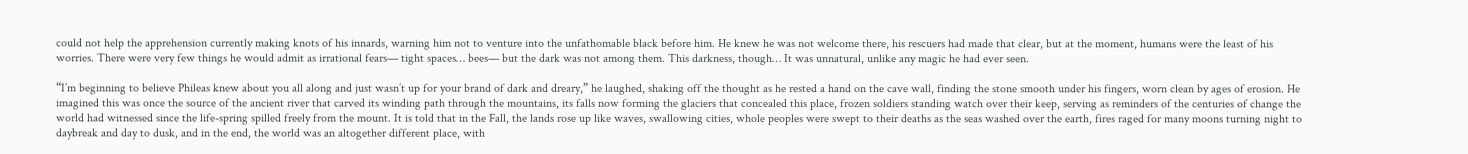could not help the apprehension currently making knots of his innards, warning him not to venture into the unfathomable black before him. He knew he was not welcome there, his rescuers had made that clear, but at the moment, humans were the least of his worries. There were very few things he would admit as irrational fears— tight spaces… bees— but the dark was not among them. This darkness, though… It was unnatural, unlike any magic he had ever seen.

“I’m beginning to believe Phileas knew about you all along and just wasn’t up for your brand of dark and dreary,” he laughed, shaking off the thought as he rested a hand on the cave wall, finding the stone smooth under his fingers, worn clean by ages of erosion. He imagined this was once the source of the ancient river that carved its winding path through the mountains, its falls now forming the glaciers that concealed this place, frozen soldiers standing watch over their keep, serving as reminders of the centuries of change the world had witnessed since the life-spring spilled freely from the mount. It is told that in the Fall, the lands rose up like waves, swallowing cities, whole peoples were swept to their deaths as the seas washed over the earth, fires raged for many moons turning night to daybreak and day to dusk, and in the end, the world was an altogether different place, with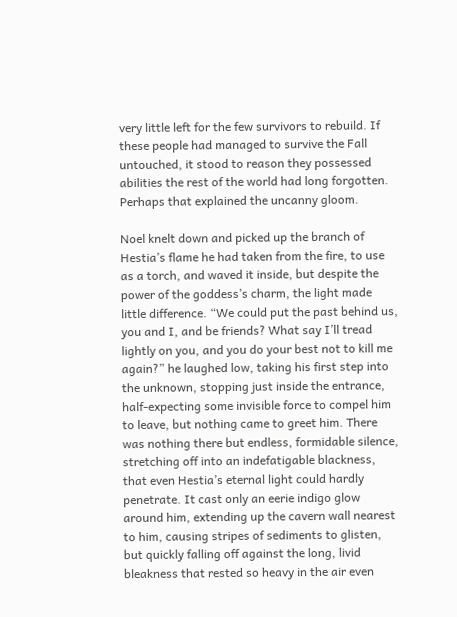very little left for the few survivors to rebuild. If these people had managed to survive the Fall untouched, it stood to reason they possessed abilities the rest of the world had long forgotten. Perhaps that explained the uncanny gloom.

Noel knelt down and picked up the branch of Hestia’s flame he had taken from the fire, to use as a torch, and waved it inside, but despite the power of the goddess’s charm, the light made little difference. “We could put the past behind us, you and I, and be friends? What say I’ll tread lightly on you, and you do your best not to kill me again?” he laughed low, taking his first step into the unknown, stopping just inside the entrance, half-expecting some invisible force to compel him to leave, but nothing came to greet him. There was nothing there but endless, formidable silence, stretching off into an indefatigable blackness, that even Hestia’s eternal light could hardly penetrate. It cast only an eerie indigo glow around him, extending up the cavern wall nearest to him, causing stripes of sediments to glisten, but quickly falling off against the long, livid bleakness that rested so heavy in the air even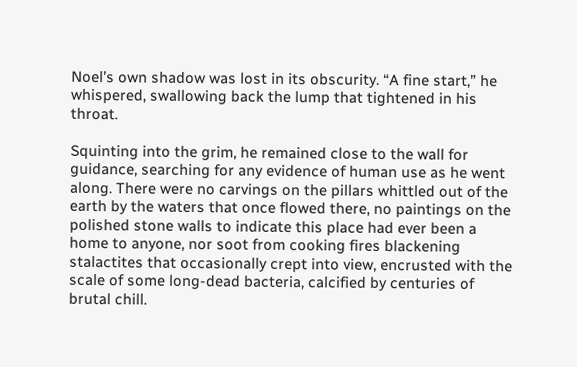Noel’s own shadow was lost in its obscurity. “A fine start,” he whispered, swallowing back the lump that tightened in his throat.

Squinting into the grim, he remained close to the wall for guidance, searching for any evidence of human use as he went along. There were no carvings on the pillars whittled out of the earth by the waters that once flowed there, no paintings on the polished stone walls to indicate this place had ever been a home to anyone, nor soot from cooking fires blackening stalactites that occasionally crept into view, encrusted with the scale of some long-dead bacteria, calcified by centuries of brutal chill.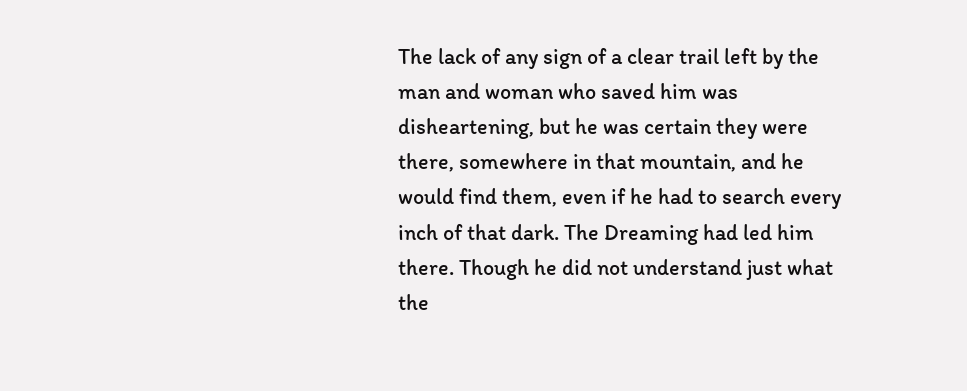The lack of any sign of a clear trail left by the man and woman who saved him was disheartening, but he was certain they were there, somewhere in that mountain, and he would find them, even if he had to search every inch of that dark. The Dreaming had led him there. Though he did not understand just what the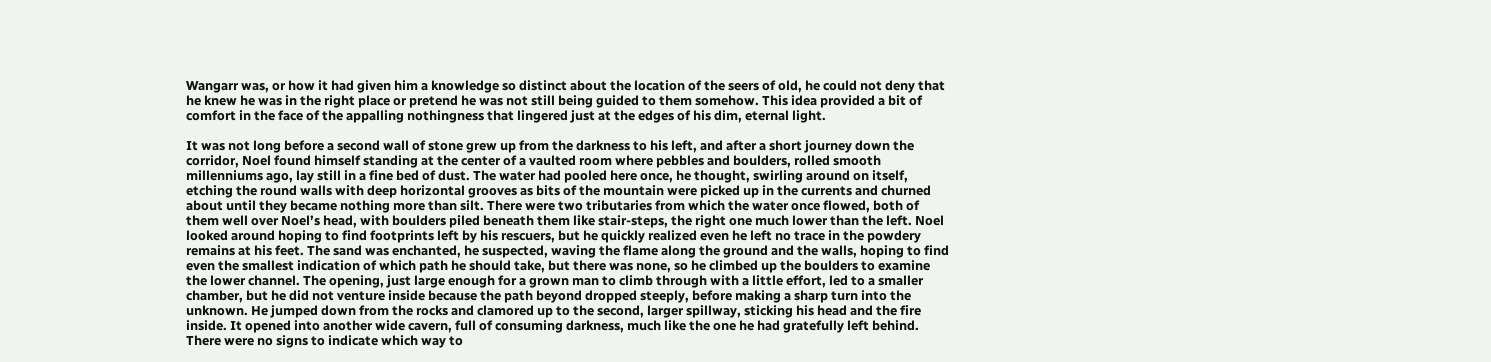Wangarr was, or how it had given him a knowledge so distinct about the location of the seers of old, he could not deny that he knew he was in the right place or pretend he was not still being guided to them somehow. This idea provided a bit of comfort in the face of the appalling nothingness that lingered just at the edges of his dim, eternal light.

It was not long before a second wall of stone grew up from the darkness to his left, and after a short journey down the corridor, Noel found himself standing at the center of a vaulted room where pebbles and boulders, rolled smooth millenniums ago, lay still in a fine bed of dust. The water had pooled here once, he thought, swirling around on itself, etching the round walls with deep horizontal grooves as bits of the mountain were picked up in the currents and churned about until they became nothing more than silt. There were two tributaries from which the water once flowed, both of them well over Noel’s head, with boulders piled beneath them like stair-steps, the right one much lower than the left. Noel looked around hoping to find footprints left by his rescuers, but he quickly realized even he left no trace in the powdery remains at his feet. The sand was enchanted, he suspected, waving the flame along the ground and the walls, hoping to find even the smallest indication of which path he should take, but there was none, so he climbed up the boulders to examine the lower channel. The opening, just large enough for a grown man to climb through with a little effort, led to a smaller chamber, but he did not venture inside because the path beyond dropped steeply, before making a sharp turn into the unknown. He jumped down from the rocks and clamored up to the second, larger spillway, sticking his head and the fire inside. It opened into another wide cavern, full of consuming darkness, much like the one he had gratefully left behind. There were no signs to indicate which way to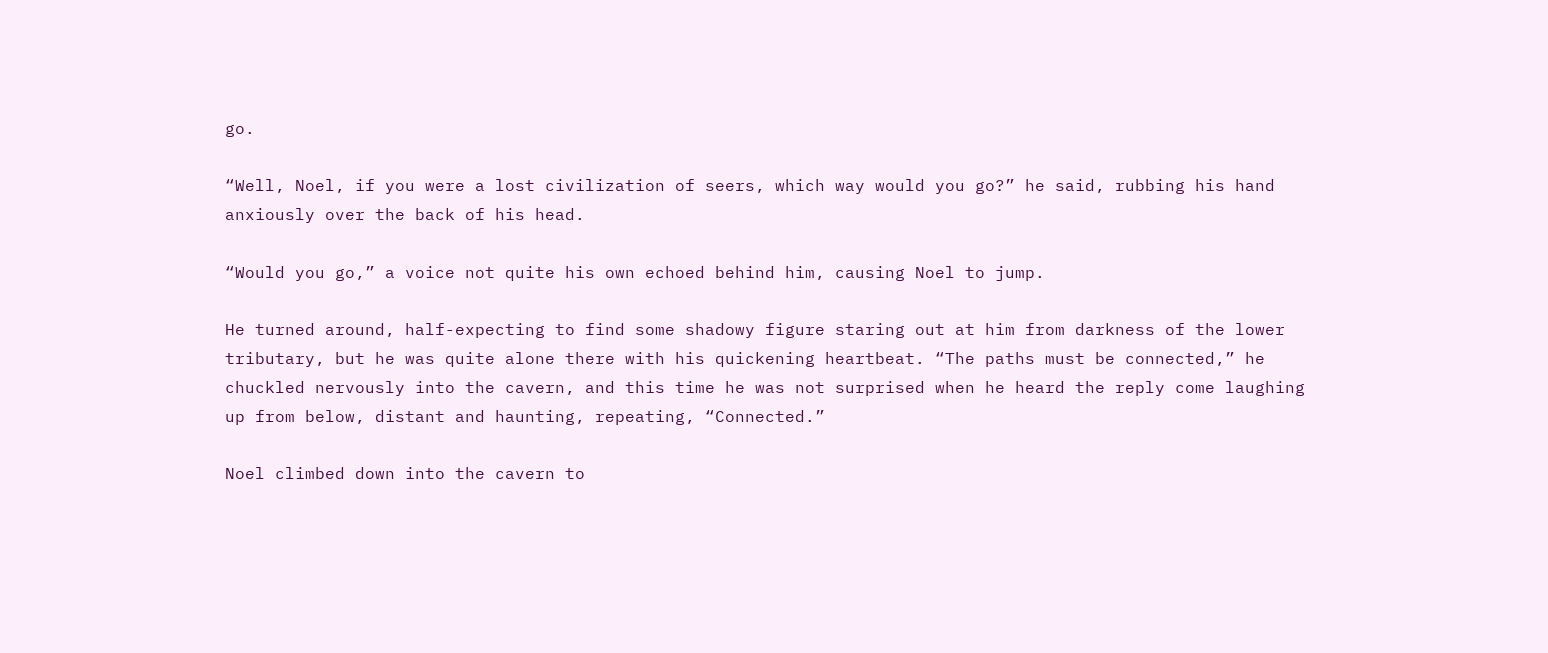go.

“Well, Noel, if you were a lost civilization of seers, which way would you go?” he said, rubbing his hand anxiously over the back of his head.

“Would you go,” a voice not quite his own echoed behind him, causing Noel to jump.

He turned around, half-expecting to find some shadowy figure staring out at him from darkness of the lower tributary, but he was quite alone there with his quickening heartbeat. “The paths must be connected,” he chuckled nervously into the cavern, and this time he was not surprised when he heard the reply come laughing up from below, distant and haunting, repeating, “Connected.”

Noel climbed down into the cavern to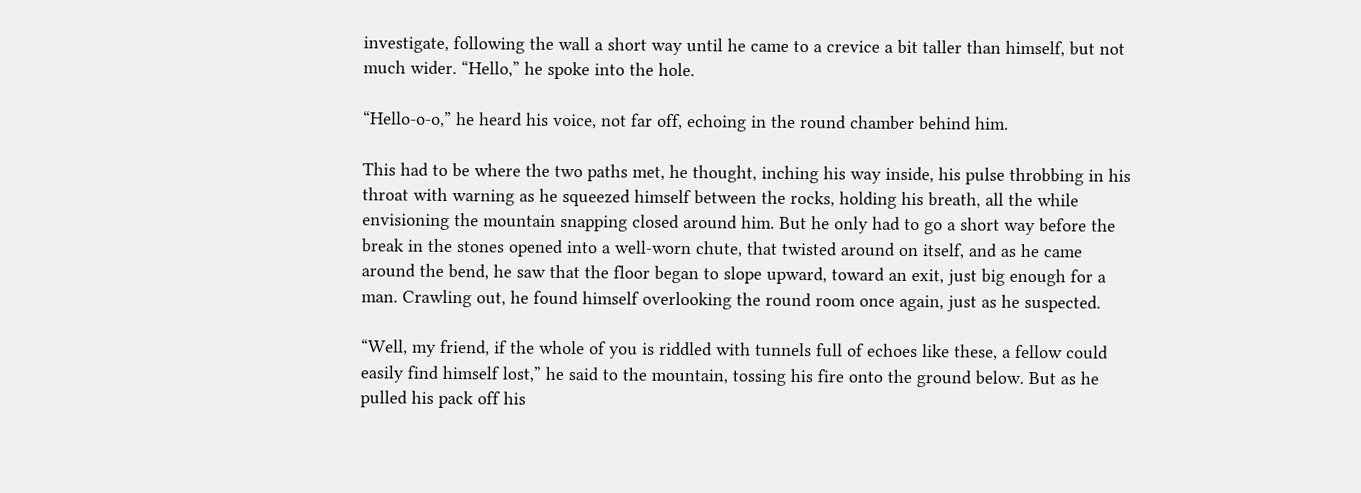investigate, following the wall a short way until he came to a crevice a bit taller than himself, but not much wider. “Hello,” he spoke into the hole.

“Hello-o-o,” he heard his voice, not far off, echoing in the round chamber behind him.

This had to be where the two paths met, he thought, inching his way inside, his pulse throbbing in his throat with warning as he squeezed himself between the rocks, holding his breath, all the while envisioning the mountain snapping closed around him. But he only had to go a short way before the break in the stones opened into a well-worn chute, that twisted around on itself, and as he came around the bend, he saw that the floor began to slope upward, toward an exit, just big enough for a man. Crawling out, he found himself overlooking the round room once again, just as he suspected.

“Well, my friend, if the whole of you is riddled with tunnels full of echoes like these, a fellow could easily find himself lost,” he said to the mountain, tossing his fire onto the ground below. But as he pulled his pack off his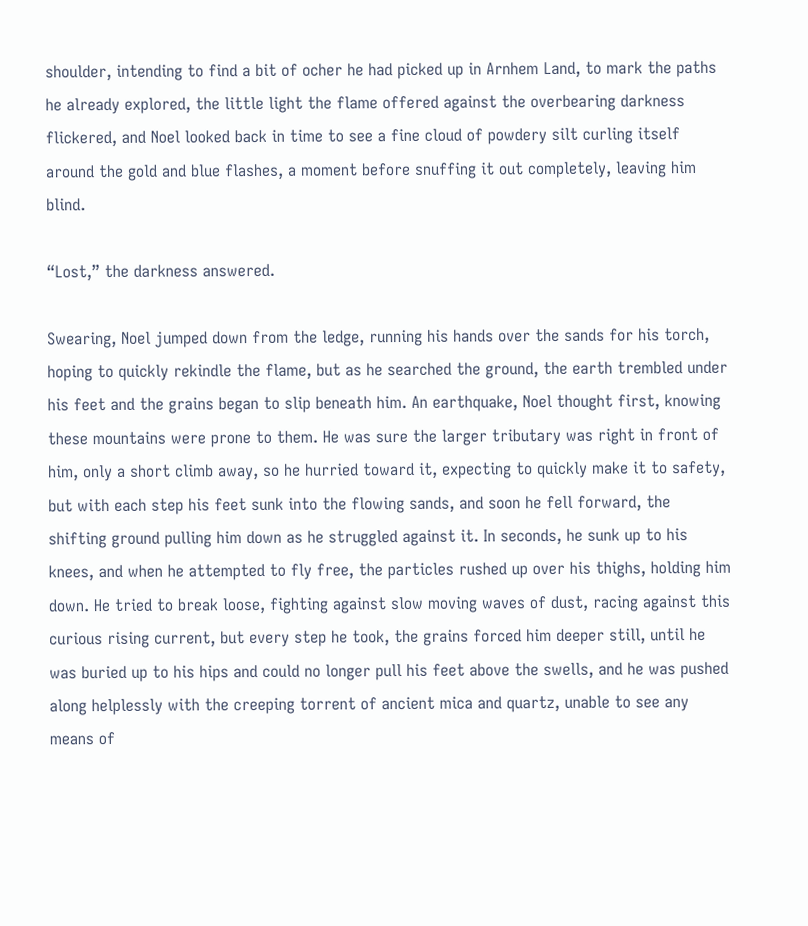shoulder, intending to find a bit of ocher he had picked up in Arnhem Land, to mark the paths he already explored, the little light the flame offered against the overbearing darkness flickered, and Noel looked back in time to see a fine cloud of powdery silt curling itself around the gold and blue flashes, a moment before snuffing it out completely, leaving him blind.

“Lost,” the darkness answered.

Swearing, Noel jumped down from the ledge, running his hands over the sands for his torch, hoping to quickly rekindle the flame, but as he searched the ground, the earth trembled under his feet and the grains began to slip beneath him. An earthquake, Noel thought first, knowing these mountains were prone to them. He was sure the larger tributary was right in front of him, only a short climb away, so he hurried toward it, expecting to quickly make it to safety, but with each step his feet sunk into the flowing sands, and soon he fell forward, the shifting ground pulling him down as he struggled against it. In seconds, he sunk up to his knees, and when he attempted to fly free, the particles rushed up over his thighs, holding him down. He tried to break loose, fighting against slow moving waves of dust, racing against this curious rising current, but every step he took, the grains forced him deeper still, until he was buried up to his hips and could no longer pull his feet above the swells, and he was pushed along helplessly with the creeping torrent of ancient mica and quartz, unable to see any means of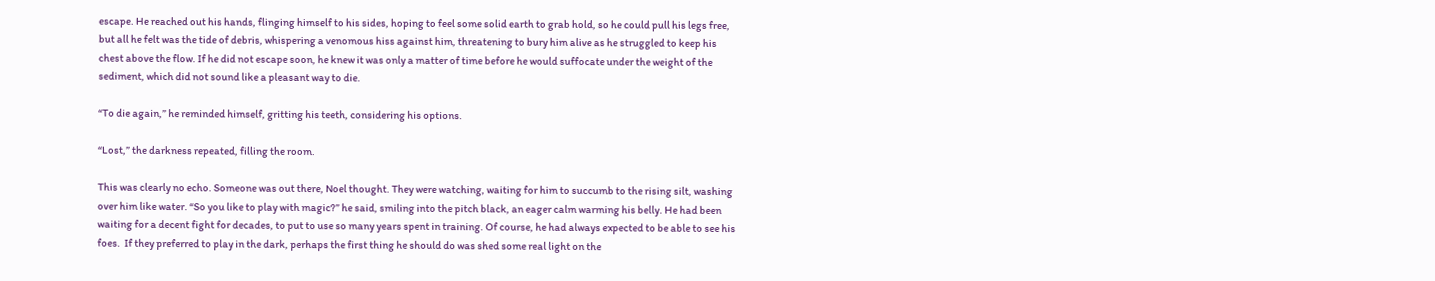escape. He reached out his hands, flinging himself to his sides, hoping to feel some solid earth to grab hold, so he could pull his legs free, but all he felt was the tide of debris, whispering a venomous hiss against him, threatening to bury him alive as he struggled to keep his chest above the flow. If he did not escape soon, he knew it was only a matter of time before he would suffocate under the weight of the sediment, which did not sound like a pleasant way to die.

“To die again,” he reminded himself, gritting his teeth, considering his options.

“Lost,” the darkness repeated, filling the room.

This was clearly no echo. Someone was out there, Noel thought. They were watching, waiting for him to succumb to the rising silt, washing over him like water. “So you like to play with magic?” he said, smiling into the pitch black, an eager calm warming his belly. He had been waiting for a decent fight for decades, to put to use so many years spent in training. Of course, he had always expected to be able to see his foes.  If they preferred to play in the dark, perhaps the first thing he should do was shed some real light on the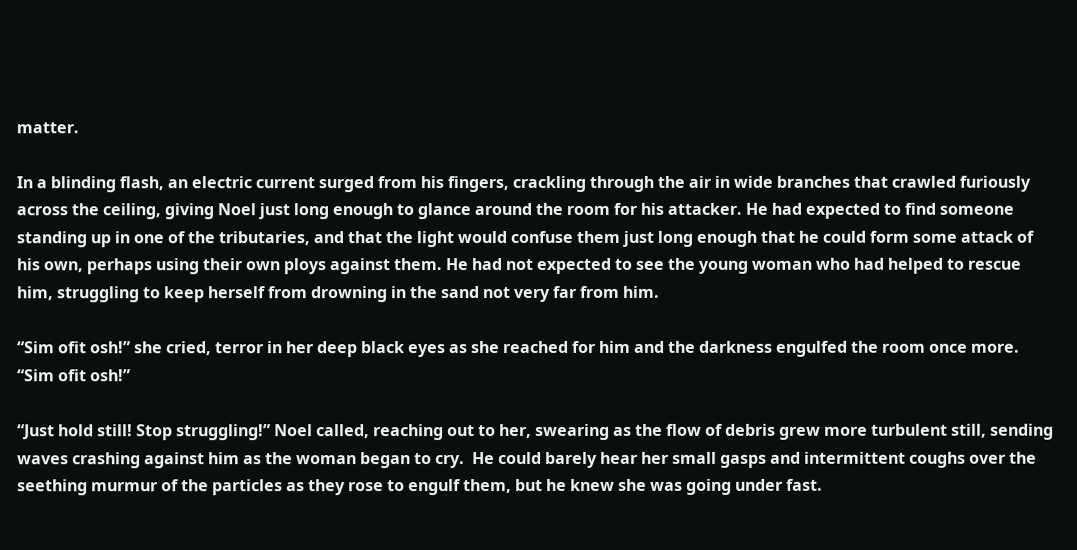matter.

In a blinding flash, an electric current surged from his fingers, crackling through the air in wide branches that crawled furiously across the ceiling, giving Noel just long enough to glance around the room for his attacker. He had expected to find someone standing up in one of the tributaries, and that the light would confuse them just long enough that he could form some attack of his own, perhaps using their own ploys against them. He had not expected to see the young woman who had helped to rescue him, struggling to keep herself from drowning in the sand not very far from him.

“Sim ofit osh!” she cried, terror in her deep black eyes as she reached for him and the darkness engulfed the room once more. “Sim ofit osh!”

“Just hold still! Stop struggling!” Noel called, reaching out to her, swearing as the flow of debris grew more turbulent still, sending waves crashing against him as the woman began to cry.  He could barely hear her small gasps and intermittent coughs over the seething murmur of the particles as they rose to engulf them, but he knew she was going under fast.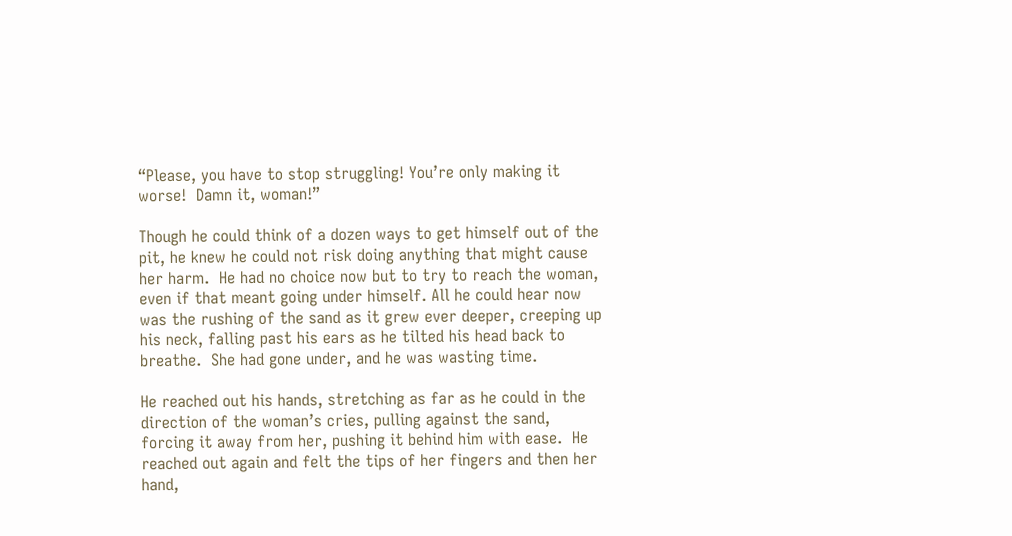“Please, you have to stop struggling! You’re only making it worse!  Damn it, woman!”

Though he could think of a dozen ways to get himself out of the pit, he knew he could not risk doing anything that might cause her harm.  He had no choice now but to try to reach the woman, even if that meant going under himself. All he could hear now was the rushing of the sand as it grew ever deeper, creeping up his neck, falling past his ears as he tilted his head back to breathe.  She had gone under, and he was wasting time.

He reached out his hands, stretching as far as he could in the direction of the woman’s cries, pulling against the sand, forcing it away from her, pushing it behind him with ease.  He reached out again and felt the tips of her fingers and then her hand,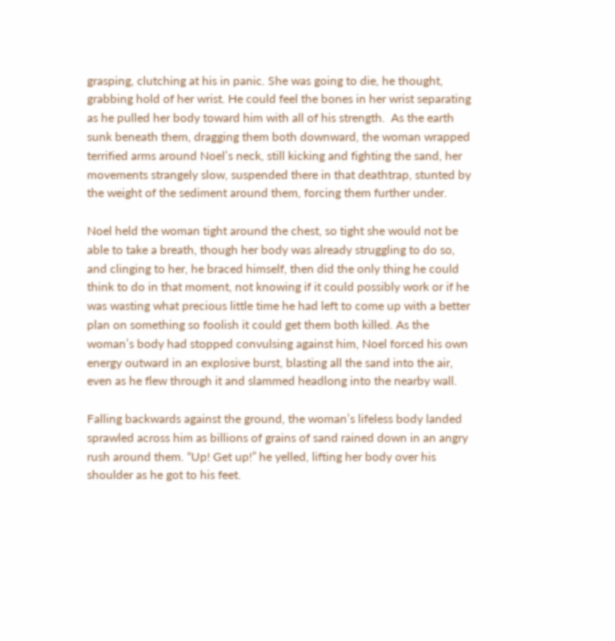grasping, clutching at his in panic. She was going to die, he thought, grabbing hold of her wrist. He could feel the bones in her wrist separating as he pulled her body toward him with all of his strength.  As the earth sunk beneath them, dragging them both downward, the woman wrapped terrified arms around Noel’s neck, still kicking and fighting the sand, her movements strangely slow, suspended there in that deathtrap, stunted by the weight of the sediment around them, forcing them further under.

Noel held the woman tight around the chest, so tight she would not be able to take a breath, though her body was already struggling to do so, and clinging to her, he braced himself, then did the only thing he could think to do in that moment, not knowing if it could possibly work or if he was wasting what precious little time he had left to come up with a better plan on something so foolish it could get them both killed. As the woman’s body had stopped convulsing against him, Noel forced his own energy outward in an explosive burst, blasting all the sand into the air, even as he flew through it and slammed headlong into the nearby wall.

Falling backwards against the ground, the woman’s lifeless body landed sprawled across him as billions of grains of sand rained down in an angry rush around them. “Up! Get up!” he yelled, lifting her body over his shoulder as he got to his feet.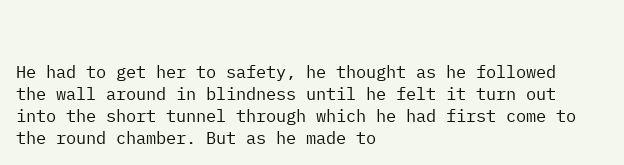He had to get her to safety, he thought as he followed the wall around in blindness until he felt it turn out into the short tunnel through which he had first come to the round chamber. But as he made to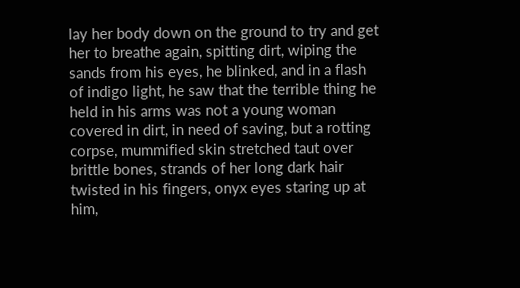lay her body down on the ground to try and get her to breathe again, spitting dirt, wiping the sands from his eyes, he blinked, and in a flash of indigo light, he saw that the terrible thing he held in his arms was not a young woman covered in dirt, in need of saving, but a rotting corpse, mummified skin stretched taut over brittle bones, strands of her long dark hair twisted in his fingers, onyx eyes staring up at him,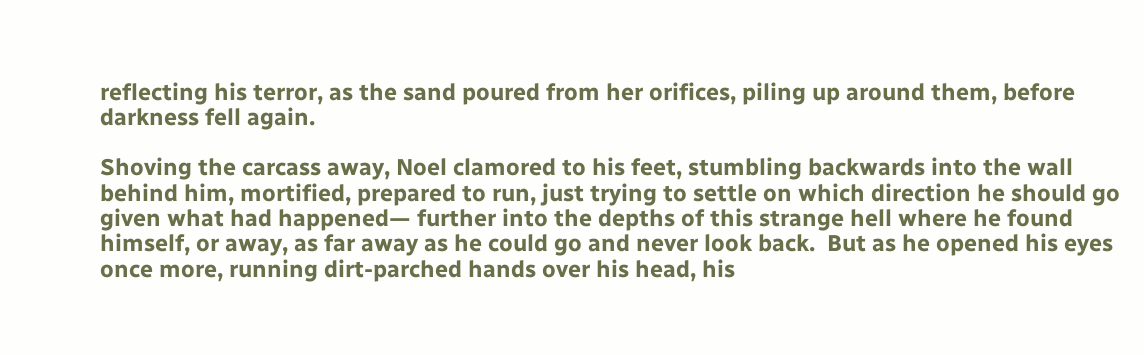reflecting his terror, as the sand poured from her orifices, piling up around them, before darkness fell again.

Shoving the carcass away, Noel clamored to his feet, stumbling backwards into the wall behind him, mortified, prepared to run, just trying to settle on which direction he should go given what had happened— further into the depths of this strange hell where he found himself, or away, as far away as he could go and never look back.  But as he opened his eyes once more, running dirt-parched hands over his head, his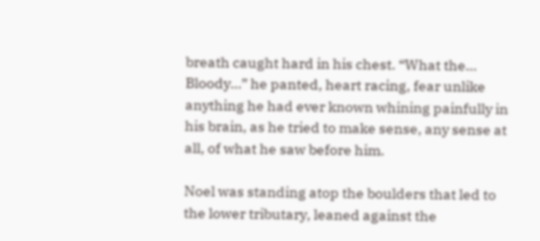breath caught hard in his chest. “What the… Bloody…” he panted, heart racing, fear unlike anything he had ever known whining painfully in his brain, as he tried to make sense, any sense at all, of what he saw before him.

Noel was standing atop the boulders that led to the lower tributary, leaned against the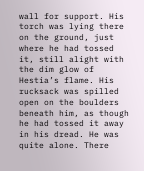wall for support. His torch was lying there on the ground, just where he had tossed it, still alight with the dim glow of Hestia’s flame. His rucksack was spilled open on the boulders beneath him, as though he had tossed it away in his dread. He was quite alone. There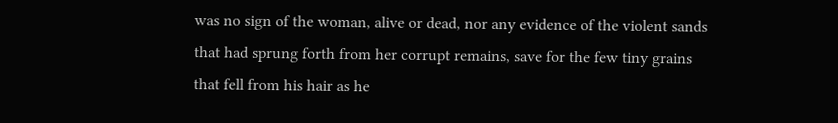was no sign of the woman, alive or dead, nor any evidence of the violent sands that had sprung forth from her corrupt remains, save for the few tiny grains that fell from his hair as he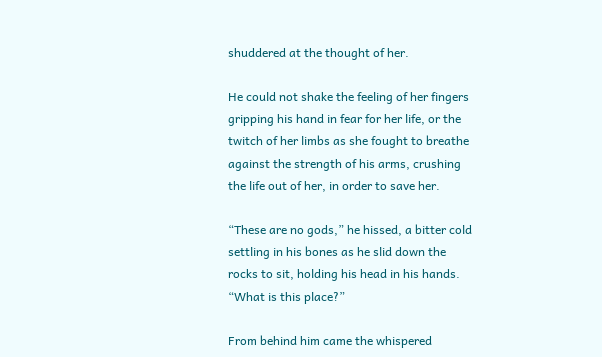shuddered at the thought of her.

He could not shake the feeling of her fingers gripping his hand in fear for her life, or the twitch of her limbs as she fought to breathe against the strength of his arms, crushing the life out of her, in order to save her.

“These are no gods,” he hissed, a bitter cold settling in his bones as he slid down the rocks to sit, holding his head in his hands. “What is this place?”

From behind him came the whispered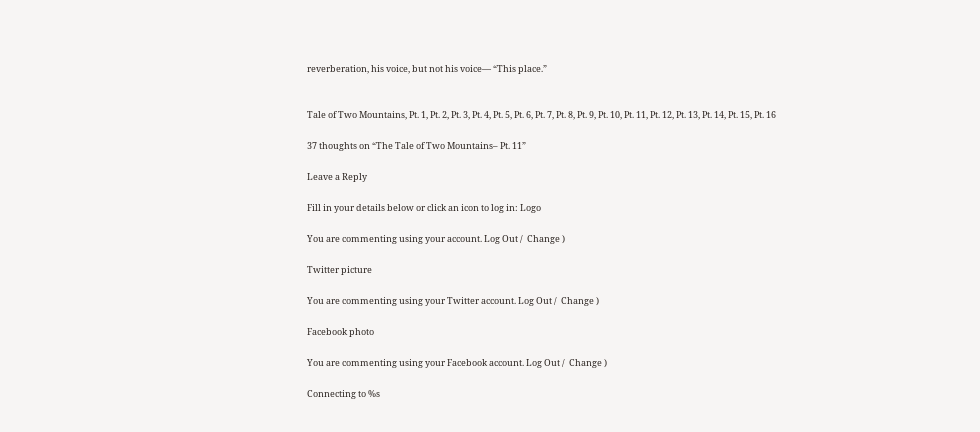reverberation, his voice, but not his voice— “This place.”


Tale of Two Mountains, Pt. 1, Pt. 2, Pt. 3, Pt. 4, Pt. 5, Pt. 6, Pt. 7, Pt. 8, Pt. 9, Pt. 10, Pt. 11, Pt. 12, Pt. 13, Pt. 14, Pt. 15, Pt. 16

37 thoughts on “The Tale of Two Mountains– Pt. 11”

Leave a Reply

Fill in your details below or click an icon to log in: Logo

You are commenting using your account. Log Out /  Change )

Twitter picture

You are commenting using your Twitter account. Log Out /  Change )

Facebook photo

You are commenting using your Facebook account. Log Out /  Change )

Connecting to %s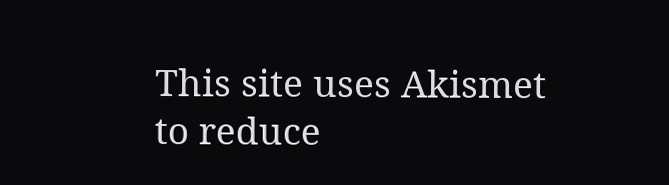This site uses Akismet to reduce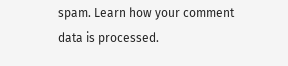spam. Learn how your comment data is processed.